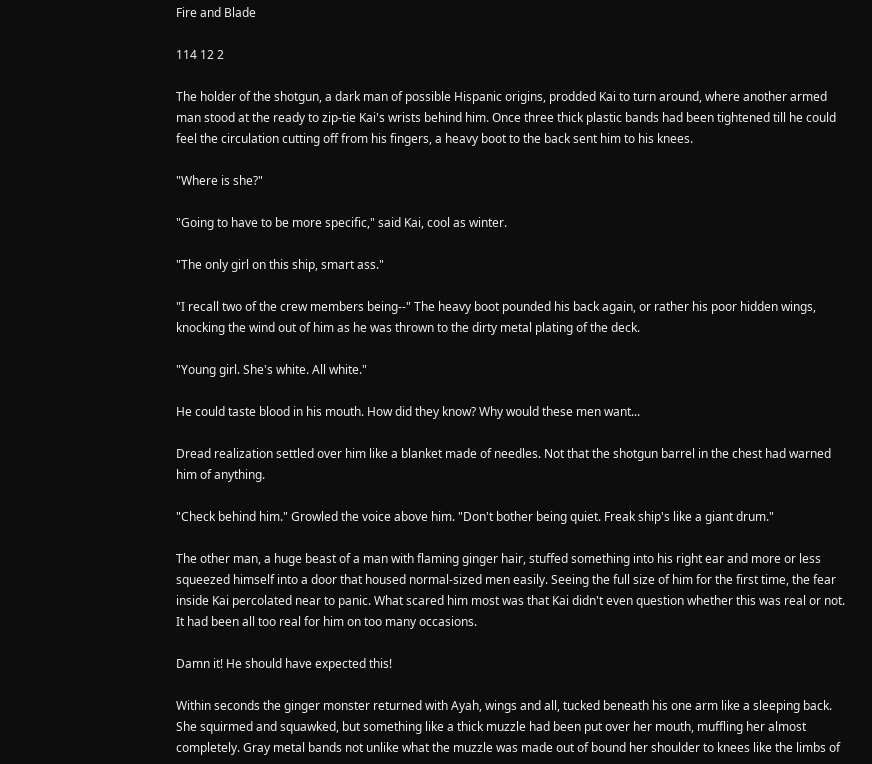Fire and Blade

114 12 2

The holder of the shotgun, a dark man of possible Hispanic origins, prodded Kai to turn around, where another armed man stood at the ready to zip-tie Kai's wrists behind him. Once three thick plastic bands had been tightened till he could feel the circulation cutting off from his fingers, a heavy boot to the back sent him to his knees.

"Where is she?"

"Going to have to be more specific," said Kai, cool as winter.

"The only girl on this ship, smart ass."

"I recall two of the crew members being--" The heavy boot pounded his back again, or rather his poor hidden wings, knocking the wind out of him as he was thrown to the dirty metal plating of the deck.

"Young girl. She's white. All white."

He could taste blood in his mouth. How did they know? Why would these men want...

Dread realization settled over him like a blanket made of needles. Not that the shotgun barrel in the chest had warned him of anything.

"Check behind him." Growled the voice above him. "Don't bother being quiet. Freak ship's like a giant drum."

The other man, a huge beast of a man with flaming ginger hair, stuffed something into his right ear and more or less squeezed himself into a door that housed normal-sized men easily. Seeing the full size of him for the first time, the fear inside Kai percolated near to panic. What scared him most was that Kai didn't even question whether this was real or not. It had been all too real for him on too many occasions.

Damn it! He should have expected this!

Within seconds the ginger monster returned with Ayah, wings and all, tucked beneath his one arm like a sleeping back. She squirmed and squawked, but something like a thick muzzle had been put over her mouth, muffling her almost completely. Gray metal bands not unlike what the muzzle was made out of bound her shoulder to knees like the limbs of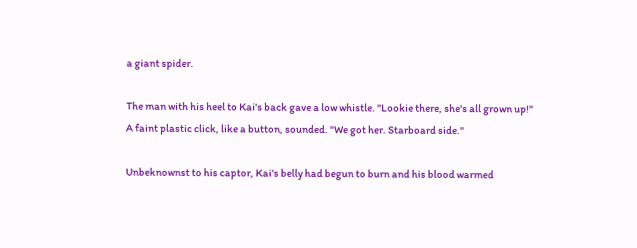a giant spider.

The man with his heel to Kai's back gave a low whistle. "Lookie there, she's all grown up!" A faint plastic click, like a button, sounded. "We got her. Starboard side."

Unbeknownst to his captor, Kai's belly had begun to burn and his blood warmed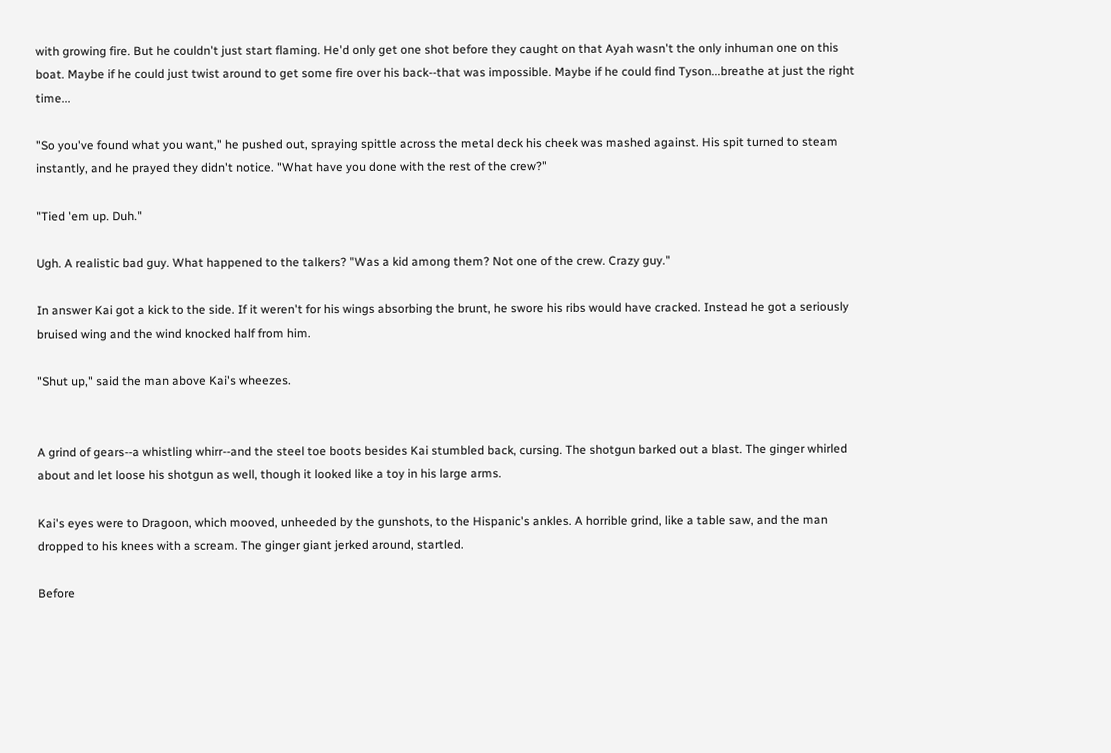with growing fire. But he couldn't just start flaming. He'd only get one shot before they caught on that Ayah wasn't the only inhuman one on this boat. Maybe if he could just twist around to get some fire over his back--that was impossible. Maybe if he could find Tyson...breathe at just the right time...

"So you've found what you want," he pushed out, spraying spittle across the metal deck his cheek was mashed against. His spit turned to steam instantly, and he prayed they didn't notice. "What have you done with the rest of the crew?"

"Tied 'em up. Duh."

Ugh. A realistic bad guy. What happened to the talkers? "Was a kid among them? Not one of the crew. Crazy guy."

In answer Kai got a kick to the side. If it weren't for his wings absorbing the brunt, he swore his ribs would have cracked. Instead he got a seriously bruised wing and the wind knocked half from him.

"Shut up," said the man above Kai's wheezes.


A grind of gears--a whistling whirr--and the steel toe boots besides Kai stumbled back, cursing. The shotgun barked out a blast. The ginger whirled about and let loose his shotgun as well, though it looked like a toy in his large arms.

Kai's eyes were to Dragoon, which mooved, unheeded by the gunshots, to the Hispanic's ankles. A horrible grind, like a table saw, and the man dropped to his knees with a scream. The ginger giant jerked around, startled.

Before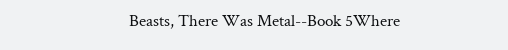Beasts, There Was Metal--Book 5Where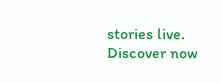stories live. Discover now